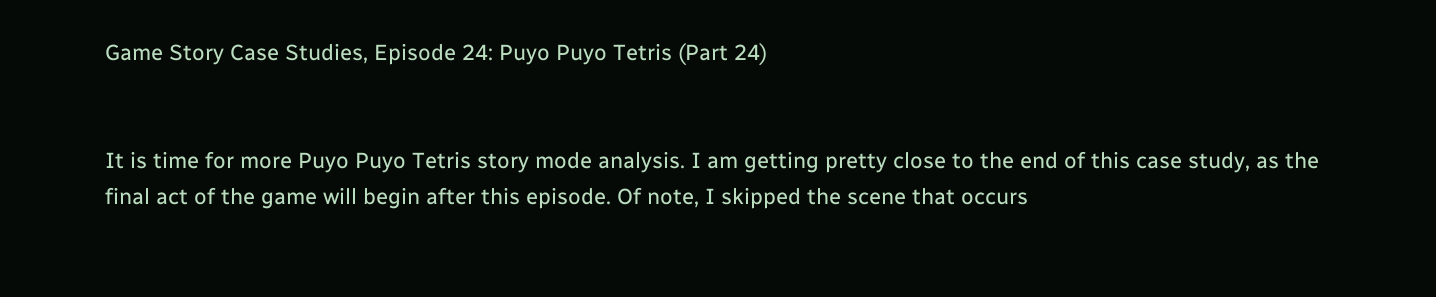Game Story Case Studies, Episode 24: Puyo Puyo Tetris (Part 24)


It is time for more Puyo Puyo Tetris story mode analysis. I am getting pretty close to the end of this case study, as the final act of the game will begin after this episode. Of note, I skipped the scene that occurs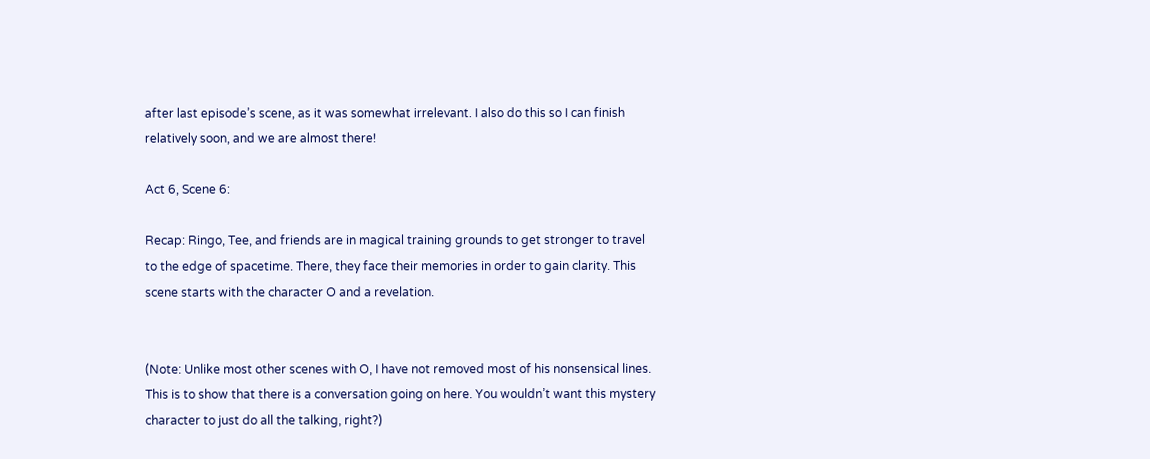after last episode’s scene, as it was somewhat irrelevant. I also do this so I can finish relatively soon, and we are almost there!

Act 6, Scene 6:

Recap: Ringo, Tee, and friends are in magical training grounds to get stronger to travel to the edge of spacetime. There, they face their memories in order to gain clarity. This scene starts with the character O and a revelation.


(Note: Unlike most other scenes with O, I have not removed most of his nonsensical lines. This is to show that there is a conversation going on here. You wouldn’t want this mystery character to just do all the talking, right?)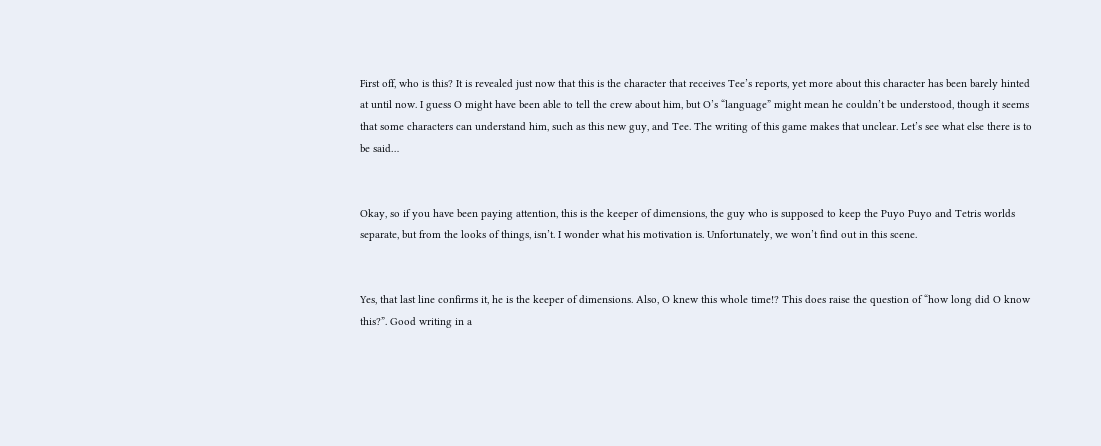First off, who is this? It is revealed just now that this is the character that receives Tee’s reports, yet more about this character has been barely hinted at until now. I guess O might have been able to tell the crew about him, but O’s “language” might mean he couldn’t be understood, though it seems that some characters can understand him, such as this new guy, and Tee. The writing of this game makes that unclear. Let’s see what else there is to be said…


Okay, so if you have been paying attention, this is the keeper of dimensions, the guy who is supposed to keep the Puyo Puyo and Tetris worlds separate, but from the looks of things, isn’t. I wonder what his motivation is. Unfortunately, we won’t find out in this scene.


Yes, that last line confirms it, he is the keeper of dimensions. Also, O knew this whole time!? This does raise the question of “how long did O know this?”. Good writing in a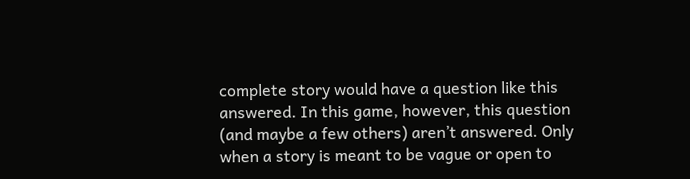complete story would have a question like this answered. In this game, however, this question (and maybe a few others) aren’t answered. Only when a story is meant to be vague or open to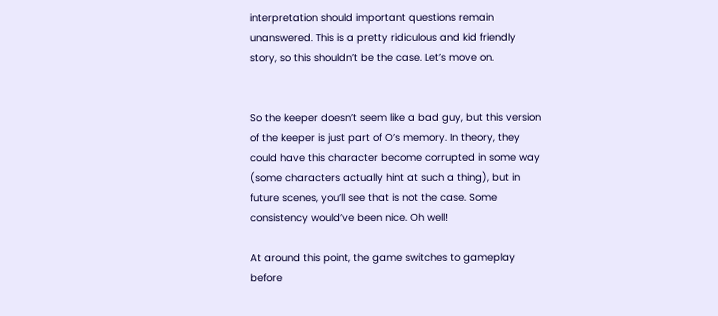interpretation should important questions remain unanswered. This is a pretty ridiculous and kid friendly story, so this shouldn’t be the case. Let’s move on.


So the keeper doesn’t seem like a bad guy, but this version of the keeper is just part of O’s memory. In theory, they could have this character become corrupted in some way (some characters actually hint at such a thing), but in future scenes, you’ll see that is not the case. Some consistency would’ve been nice. Oh well!

At around this point, the game switches to gameplay before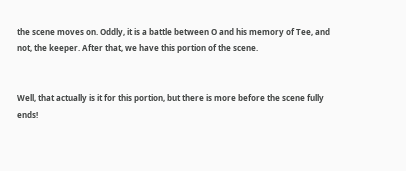the scene moves on. Oddly, it is a battle between O and his memory of Tee, and not, the keeper. After that, we have this portion of the scene.


Well, that actually is it for this portion, but there is more before the scene fully ends!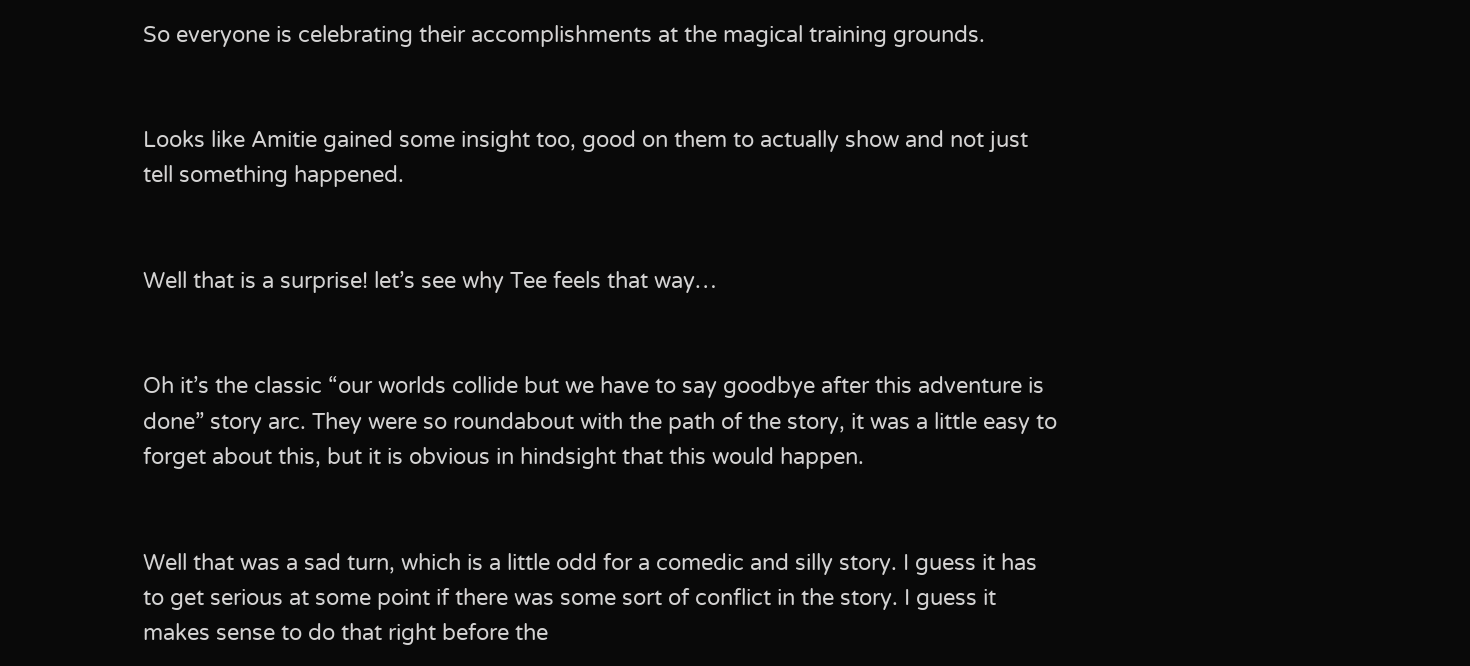So everyone is celebrating their accomplishments at the magical training grounds.


Looks like Amitie gained some insight too, good on them to actually show and not just tell something happened.


Well that is a surprise! let’s see why Tee feels that way…


Oh it’s the classic “our worlds collide but we have to say goodbye after this adventure is done” story arc. They were so roundabout with the path of the story, it was a little easy to forget about this, but it is obvious in hindsight that this would happen.


Well that was a sad turn, which is a little odd for a comedic and silly story. I guess it has to get serious at some point if there was some sort of conflict in the story. I guess it makes sense to do that right before the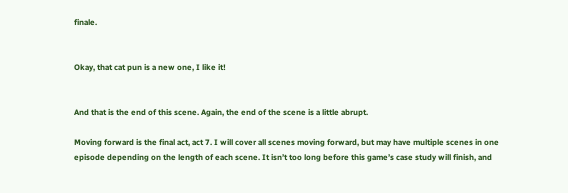finale.


Okay, that cat pun is a new one, I like it!


And that is the end of this scene. Again, the end of the scene is a little abrupt.

Moving forward is the final act, act 7. I will cover all scenes moving forward, but may have multiple scenes in one episode depending on the length of each scene. It isn’t too long before this game’s case study will finish, and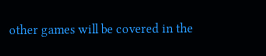other games will be covered in the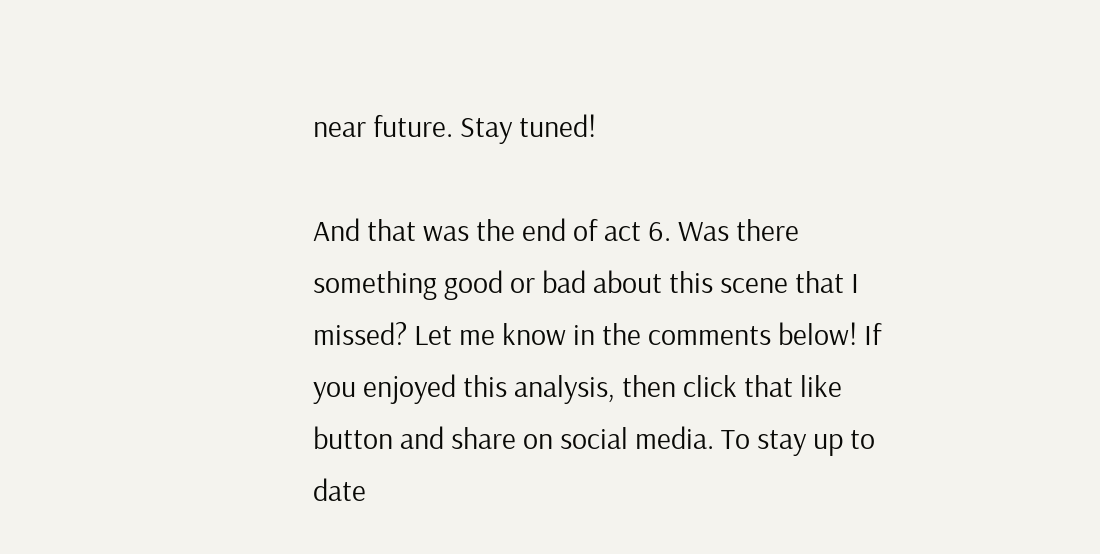near future. Stay tuned!

And that was the end of act 6. Was there something good or bad about this scene that I missed? Let me know in the comments below! If you enjoyed this analysis, then click that like button and share on social media. To stay up to date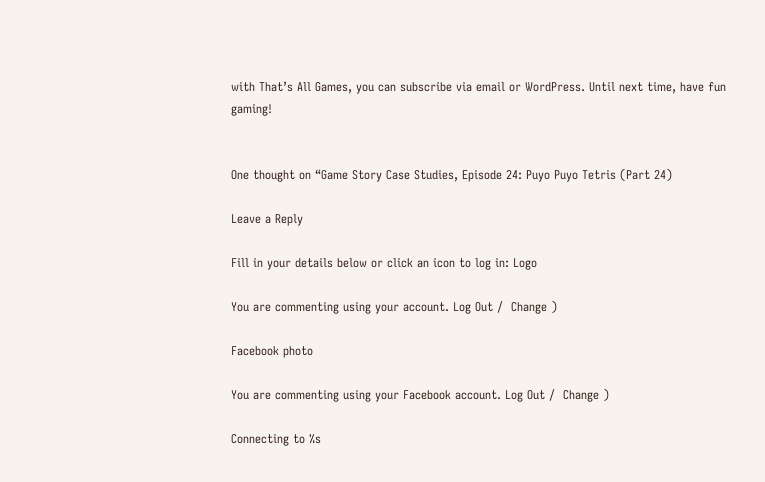with That’s All Games, you can subscribe via email or WordPress. Until next time, have fun gaming!


One thought on “Game Story Case Studies, Episode 24: Puyo Puyo Tetris (Part 24)

Leave a Reply

Fill in your details below or click an icon to log in: Logo

You are commenting using your account. Log Out /  Change )

Facebook photo

You are commenting using your Facebook account. Log Out /  Change )

Connecting to %s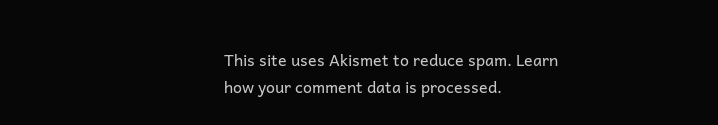This site uses Akismet to reduce spam. Learn how your comment data is processed.